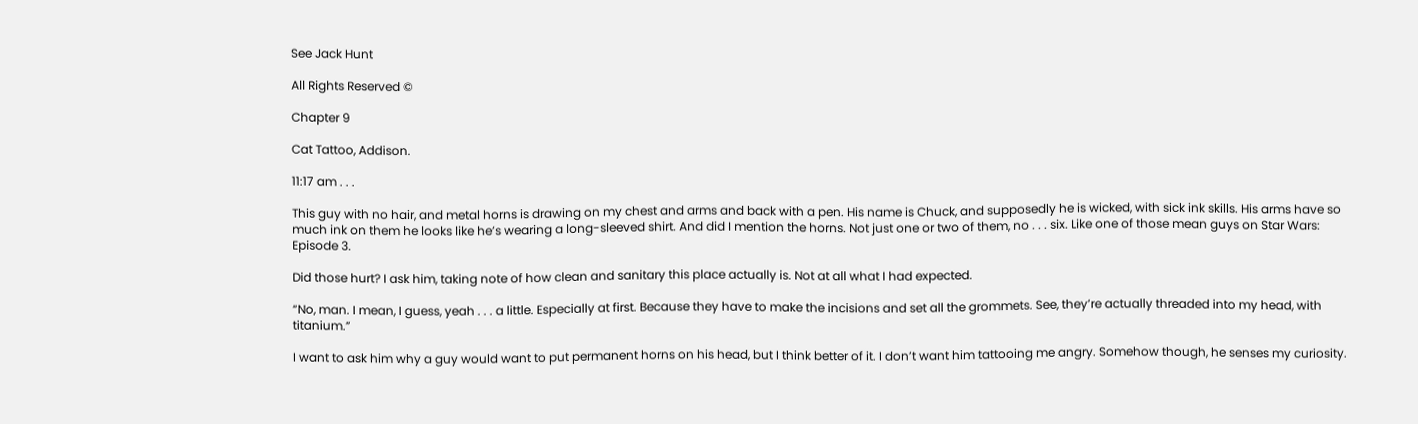See Jack Hunt

All Rights Reserved ©

Chapter 9

Cat Tattoo, Addison.

11:17 am . . .

This guy with no hair, and metal horns is drawing on my chest and arms and back with a pen. His name is Chuck, and supposedly he is wicked, with sick ink skills. His arms have so much ink on them he looks like he’s wearing a long-sleeved shirt. And did I mention the horns. Not just one or two of them, no . . . six. Like one of those mean guys on Star Wars: Episode 3.

Did those hurt? I ask him, taking note of how clean and sanitary this place actually is. Not at all what I had expected.

“No, man. I mean, I guess, yeah . . . a little. Especially at first. Because they have to make the incisions and set all the grommets. See, they’re actually threaded into my head, with titanium.”

I want to ask him why a guy would want to put permanent horns on his head, but I think better of it. I don’t want him tattooing me angry. Somehow though, he senses my curiosity.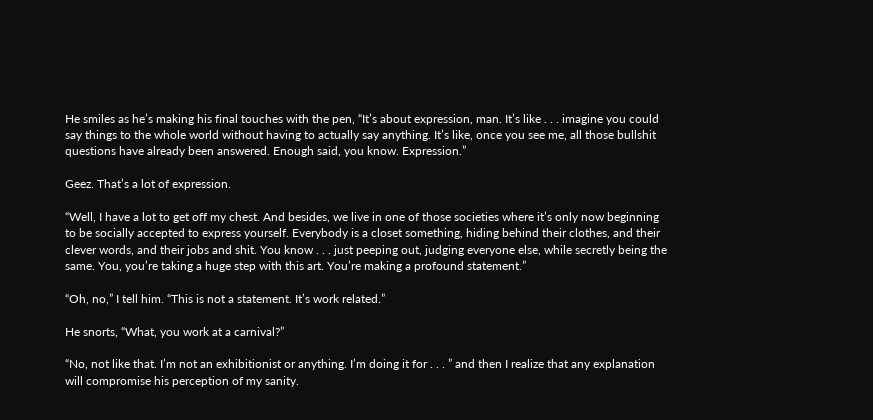He smiles as he’s making his final touches with the pen, “It’s about expression, man. It’s like . . . imagine you could say things to the whole world without having to actually say anything. It’s like, once you see me, all those bullshit questions have already been answered. Enough said, you know. Expression.”

Geez. That’s a lot of expression.

“Well, I have a lot to get off my chest. And besides, we live in one of those societies where it’s only now beginning to be socially accepted to express yourself. Everybody is a closet something, hiding behind their clothes, and their clever words, and their jobs and shit. You know . . . just peeping out, judging everyone else, while secretly being the same. You, you’re taking a huge step with this art. You’re making a profound statement.”

“Oh, no,” I tell him. “This is not a statement. It’s work related.”

He snorts, “What, you work at a carnival?”

“No, not like that. I’m not an exhibitionist or anything. I’m doing it for . . . ” and then I realize that any explanation will compromise his perception of my sanity.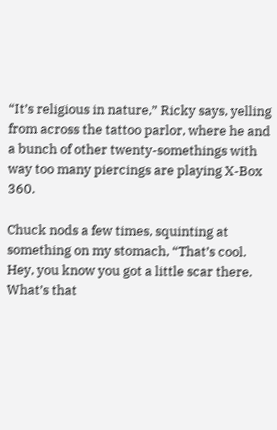“It’s religious in nature,” Ricky says, yelling from across the tattoo parlor, where he and a bunch of other twenty-somethings with way too many piercings are playing X-Box 360.

Chuck nods a few times, squinting at something on my stomach, “That’s cool. Hey, you know you got a little scar there. What’s that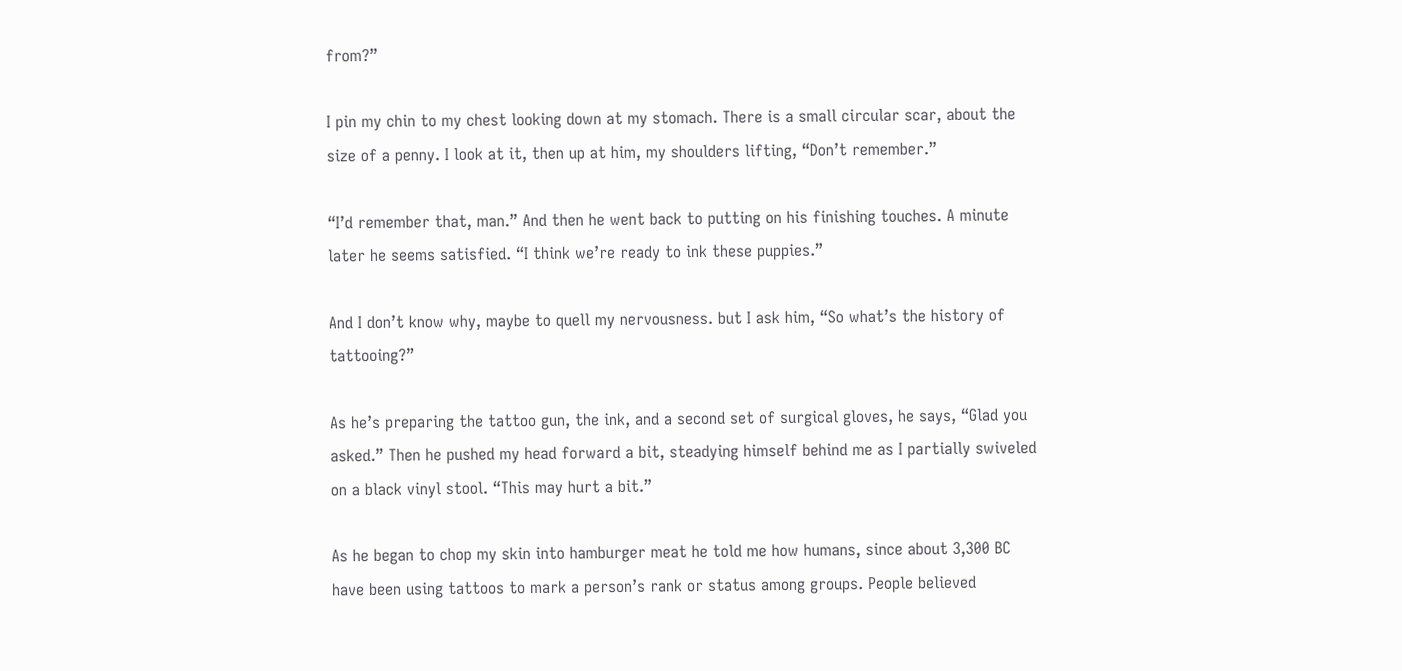from?”

I pin my chin to my chest looking down at my stomach. There is a small circular scar, about the size of a penny. I look at it, then up at him, my shoulders lifting, “Don’t remember.”

“I’d remember that, man.” And then he went back to putting on his finishing touches. A minute later he seems satisfied. “I think we’re ready to ink these puppies.”

And I don’t know why, maybe to quell my nervousness. but I ask him, “So what’s the history of tattooing?”

As he’s preparing the tattoo gun, the ink, and a second set of surgical gloves, he says, “Glad you asked.” Then he pushed my head forward a bit, steadying himself behind me as I partially swiveled on a black vinyl stool. “This may hurt a bit.”

As he began to chop my skin into hamburger meat he told me how humans, since about 3,300 BC have been using tattoos to mark a person’s rank or status among groups. People believed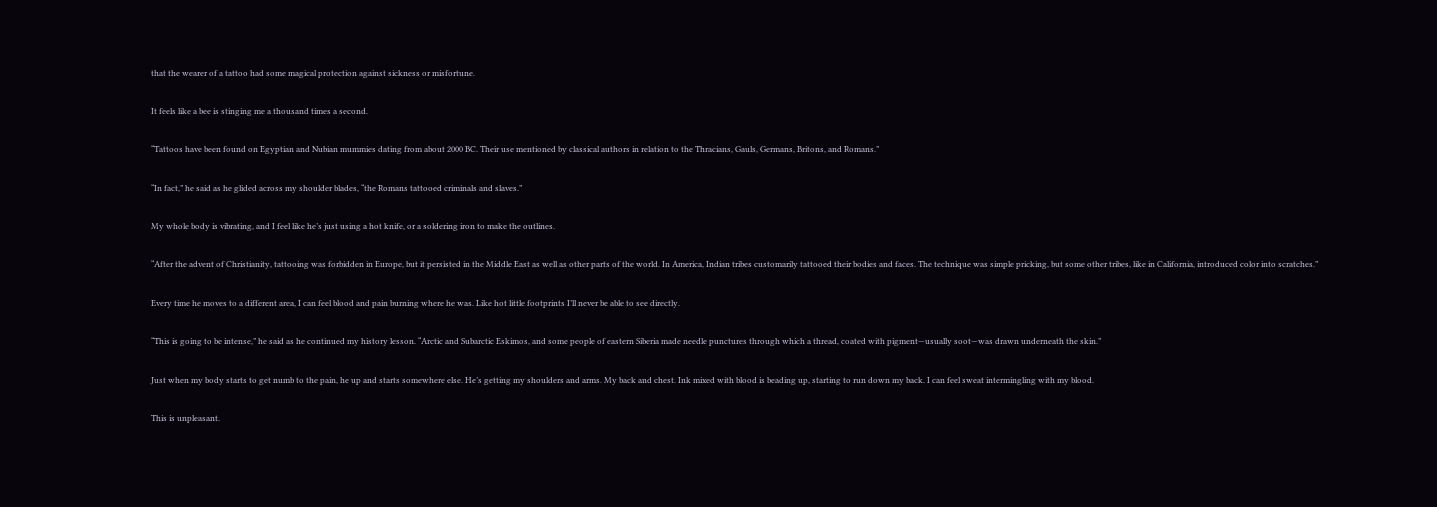that the wearer of a tattoo had some magical protection against sickness or misfortune.

It feels like a bee is stinging me a thousand times a second.

“Tattoos have been found on Egyptian and Nubian mummies dating from about 2000 BC. Their use mentioned by classical authors in relation to the Thracians, Gauls, Germans, Britons, and Romans.”

“In fact,” he said as he glided across my shoulder blades, “the Romans tattooed criminals and slaves.”

My whole body is vibrating, and I feel like he’s just using a hot knife, or a soldering iron to make the outlines.

“After the advent of Christianity, tattooing was forbidden in Europe, but it persisted in the Middle East as well as other parts of the world. In America, Indian tribes customarily tattooed their bodies and faces. The technique was simple pricking, but some other tribes, like in California, introduced color into scratches.”

Every time he moves to a different area, I can feel blood and pain burning where he was. Like hot little footprints I’ll never be able to see directly.

“This is going to be intense,” he said as he continued my history lesson. “Arctic and Subarctic Eskimos, and some people of eastern Siberia made needle punctures through which a thread, coated with pigment—usually soot—was drawn underneath the skin.”

Just when my body starts to get numb to the pain, he up and starts somewhere else. He’s getting my shoulders and arms. My back and chest. Ink mixed with blood is beading up, starting to run down my back. I can feel sweat intermingling with my blood.

This is unpleasant.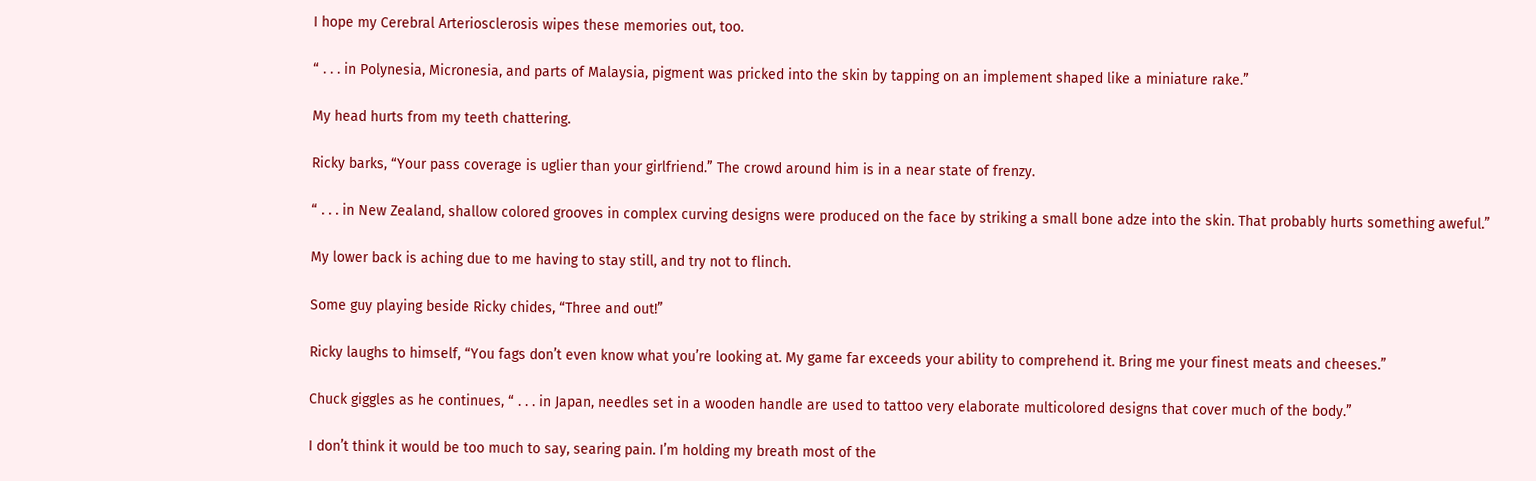I hope my Cerebral Arteriosclerosis wipes these memories out, too.

“ . . . in Polynesia, Micronesia, and parts of Malaysia, pigment was pricked into the skin by tapping on an implement shaped like a miniature rake.”

My head hurts from my teeth chattering.

Ricky barks, “Your pass coverage is uglier than your girlfriend.” The crowd around him is in a near state of frenzy.

“ . . . in New Zealand, shallow colored grooves in complex curving designs were produced on the face by striking a small bone adze into the skin. That probably hurts something aweful.”

My lower back is aching due to me having to stay still, and try not to flinch.

Some guy playing beside Ricky chides, “Three and out!”

Ricky laughs to himself, “You fags don’t even know what you’re looking at. My game far exceeds your ability to comprehend it. Bring me your finest meats and cheeses.”

Chuck giggles as he continues, “ . . . in Japan, needles set in a wooden handle are used to tattoo very elaborate multicolored designs that cover much of the body.”

I don’t think it would be too much to say, searing pain. I’m holding my breath most of the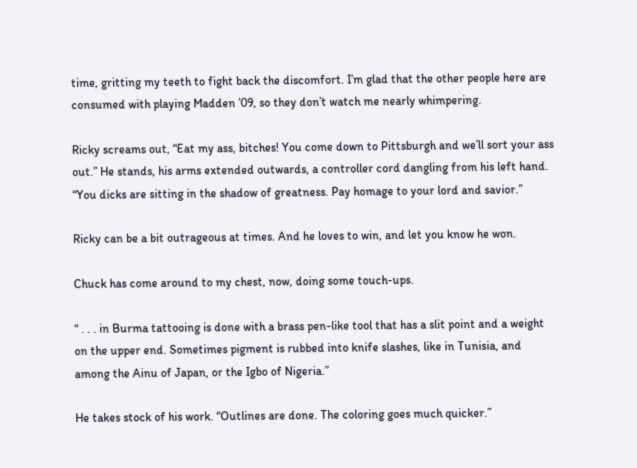time, gritting my teeth to fight back the discomfort. I’m glad that the other people here are consumed with playing Madden ’09, so they don’t watch me nearly whimpering.

Ricky screams out, “Eat my ass, bitches! You come down to Pittsburgh and we’ll sort your ass out.” He stands, his arms extended outwards, a controller cord dangling from his left hand. “You dicks are sitting in the shadow of greatness. Pay homage to your lord and savior.”

Ricky can be a bit outrageous at times. And he loves to win, and let you know he won.

Chuck has come around to my chest, now, doing some touch-ups.

“ . . . in Burma tattooing is done with a brass pen-like tool that has a slit point and a weight on the upper end. Sometimes pigment is rubbed into knife slashes, like in Tunisia, and among the Ainu of Japan, or the Igbo of Nigeria.”

He takes stock of his work. “Outlines are done. The coloring goes much quicker.”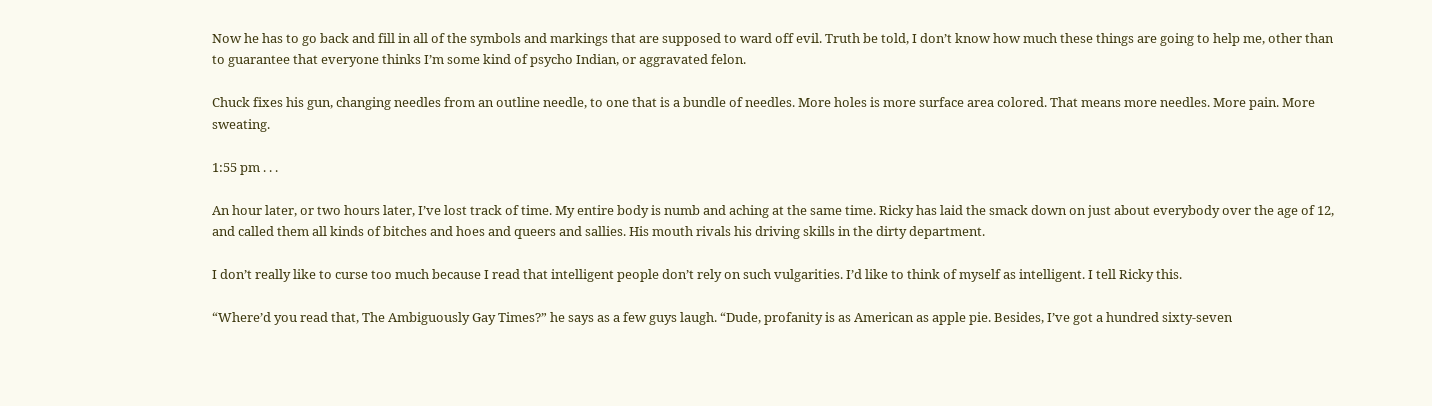Now he has to go back and fill in all of the symbols and markings that are supposed to ward off evil. Truth be told, I don’t know how much these things are going to help me, other than to guarantee that everyone thinks I’m some kind of psycho Indian, or aggravated felon.

Chuck fixes his gun, changing needles from an outline needle, to one that is a bundle of needles. More holes is more surface area colored. That means more needles. More pain. More sweating.

1:55 pm . . .

An hour later, or two hours later, I’ve lost track of time. My entire body is numb and aching at the same time. Ricky has laid the smack down on just about everybody over the age of 12, and called them all kinds of bitches and hoes and queers and sallies. His mouth rivals his driving skills in the dirty department.

I don’t really like to curse too much because I read that intelligent people don’t rely on such vulgarities. I’d like to think of myself as intelligent. I tell Ricky this.

“Where’d you read that, The Ambiguously Gay Times?” he says as a few guys laugh. “Dude, profanity is as American as apple pie. Besides, I’ve got a hundred sixty-seven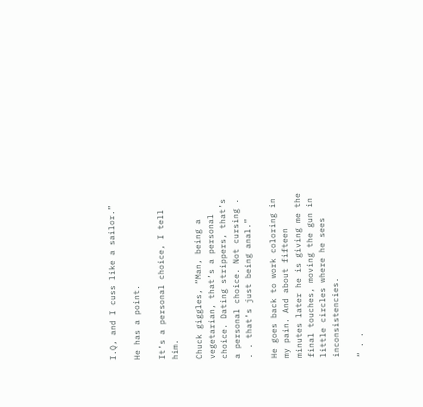I.Q, and I cuss like a sailor.”

He has a point.

It’s a personal choice, I tell him.

Chuck giggles, “Man, being a vegetarian, that’s a personal choice. Dating strippers, that’s a personal choice. Not cursing . . . that’s just being anal.”

He goes back to work coloring in my pain. And about fifteen minutes later he is giving me the final touches, moving the gun in little circles where he sees inconsistencies.

“ . .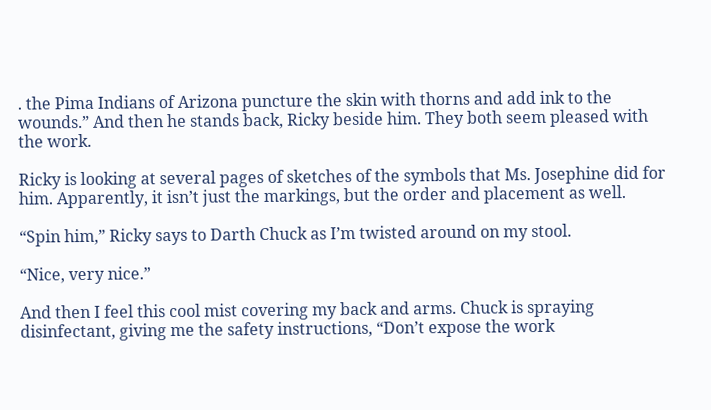. the Pima Indians of Arizona puncture the skin with thorns and add ink to the wounds.” And then he stands back, Ricky beside him. They both seem pleased with the work.

Ricky is looking at several pages of sketches of the symbols that Ms. Josephine did for him. Apparently, it isn’t just the markings, but the order and placement as well.

“Spin him,” Ricky says to Darth Chuck as I’m twisted around on my stool.

“Nice, very nice.”

And then I feel this cool mist covering my back and arms. Chuck is spraying disinfectant, giving me the safety instructions, “Don’t expose the work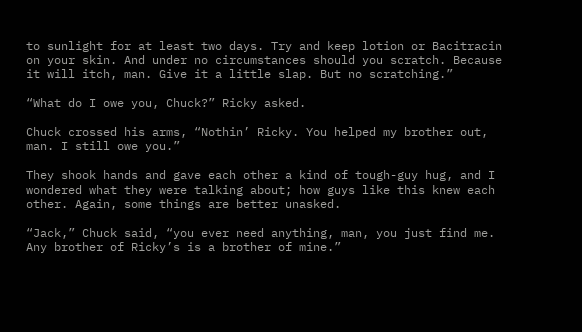to sunlight for at least two days. Try and keep lotion or Bacitracin on your skin. And under no circumstances should you scratch. Because it will itch, man. Give it a little slap. But no scratching.”

“What do I owe you, Chuck?” Ricky asked.

Chuck crossed his arms, “Nothin’ Ricky. You helped my brother out, man. I still owe you.”

They shook hands and gave each other a kind of tough-guy hug, and I wondered what they were talking about; how guys like this knew each other. Again, some things are better unasked.

“Jack,” Chuck said, “you ever need anything, man, you just find me. Any brother of Ricky’s is a brother of mine.”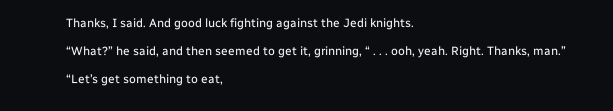Thanks, I said. And good luck fighting against the Jedi knights.

“What?” he said, and then seemed to get it, grinning, “ . . . ooh, yeah. Right. Thanks, man.”

“Let’s get something to eat,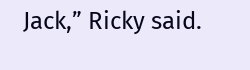Jack,” Ricky said.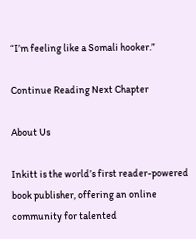“I’m feeling like a Somali hooker.”

Continue Reading Next Chapter

About Us

Inkitt is the world’s first reader-powered book publisher, offering an online community for talented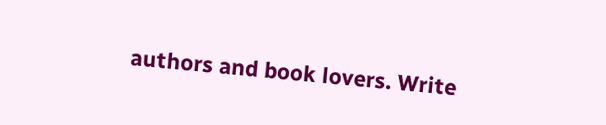authors and book lovers. Write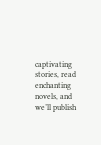captivating stories, read enchanting novels, and we’ll publish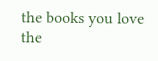the books you love the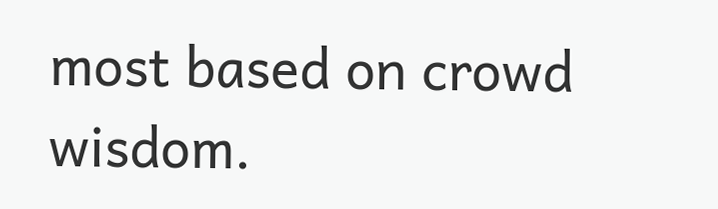most based on crowd wisdom.